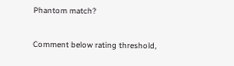Phantom match?

Comment below rating threshold,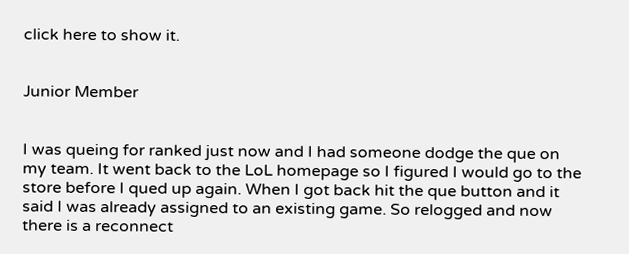click here to show it.


Junior Member


I was queing for ranked just now and I had someone dodge the que on my team. It went back to the LoL homepage so I figured I would go to the store before I qued up again. When I got back hit the que button and it said I was already assigned to an existing game. So relogged and now there is a reconnect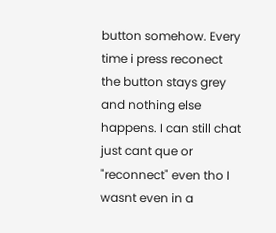button somehow. Every time i press reconect the button stays grey and nothing else happens. I can still chat just cant que or "reconnect" even tho I wasnt even in a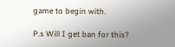game to begin with.

P.s Will I get ban for this?